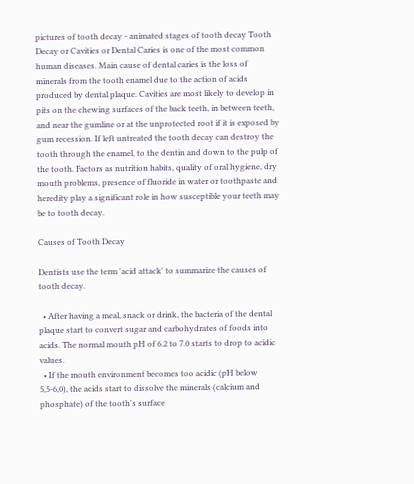pictures of tooth decay - animated stages of tooth decay Tooth Decay or Cavities or Dental Caries is one of the most common human diseases. Main cause of dental caries is the loss of minerals from the tooth enamel due to the action of acids produced by dental plaque. Cavities are most likely to develop in pits on the chewing surfaces of the back teeth, in between teeth, and near the gumline or at the unprotected root if it is exposed by gum recession. If left untreated the tooth decay can destroy the tooth through the enamel, to the dentin and down to the pulp of the tooth. Factors as nutrition habits, quality of oral hygiene, dry mouth problems, presence of fluoride in water or toothpaste and heredity play a significant role in how susceptible your teeth may be to tooth decay.

Causes of Tooth Decay

Dentists use the term 'acid attack' to summarize the causes of tooth decay.

  • After having a meal, snack or drink, the bacteria of the dental plaque start to convert sugar and carbohydrates of foods into acids. The normal mouth pH of 6.2 to 7.0 starts to drop to acidic values.
  • If the mouth environment becomes too acidic (pH below 5,5-6,0), the acids start to dissolve the minerals (calcium and phosphate) of the tooth's surface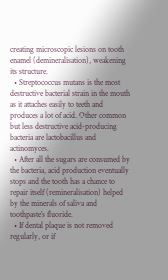creating microscopic lesions on tooth enamel (demineralisation), weakening its structure.
  • Streptococcus mutans is the most destructive bacterial strain in the mouth as it attaches easily to teeth and produces a lot of acid. Other common but less destructive acid-producing bacteria are lactobacillus and actinomyces.
  • After all the sugars are consumed by the bacteria, acid production eventually stops and the tooth has a chance to repair itself (remineralisation) helped by the minerals of saliva and toothpaste’s fluoride.
  • If dental plaque is not removed regularly, or if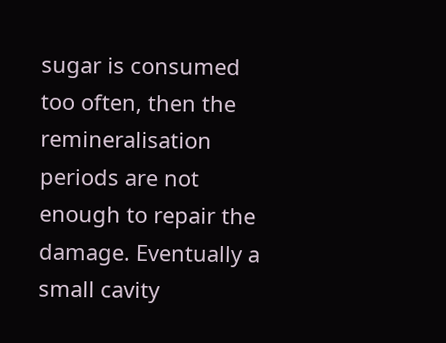sugar is consumed too often, then the remineralisation periods are not enough to repair the damage. Eventually a small cavity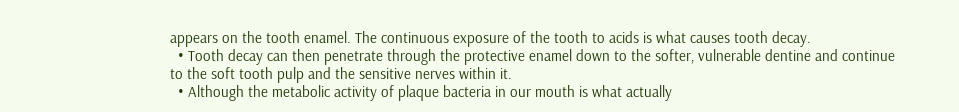appears on the tooth enamel. The continuous exposure of the tooth to acids is what causes tooth decay.
  • Tooth decay can then penetrate through the protective enamel down to the softer, vulnerable dentine and continue to the soft tooth pulp and the sensitive nerves within it.
  • Although the metabolic activity of plaque bacteria in our mouth is what actually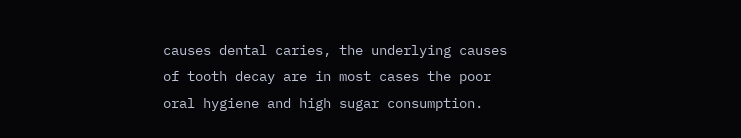causes dental caries, the underlying causes of tooth decay are in most cases the poor oral hygiene and high sugar consumption.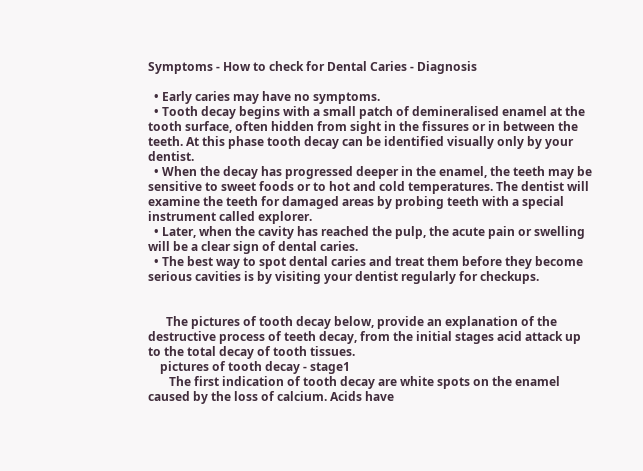Symptoms - How to check for Dental Caries - Diagnosis

  • Early caries may have no symptoms.
  • Tooth decay begins with a small patch of demineralised enamel at the tooth surface, often hidden from sight in the fissures or in between the teeth. At this phase tooth decay can be identified visually only by your dentist.
  • When the decay has progressed deeper in the enamel, the teeth may be sensitive to sweet foods or to hot and cold temperatures. The dentist will examine the teeth for damaged areas by probing teeth with a special instrument called explorer.
  • Later, when the cavity has reached the pulp, the acute pain or swelling will be a clear sign of dental caries.
  • The best way to spot dental caries and treat them before they become serious cavities is by visiting your dentist regularly for checkups.


      The pictures of tooth decay below, provide an explanation of the destructive process of teeth decay, from the initial stages acid attack up to the total decay of tooth tissues.
    pictures of tooth decay - stage1
       The first indication of tooth decay are white spots on the enamel caused by the loss of calcium. Acids have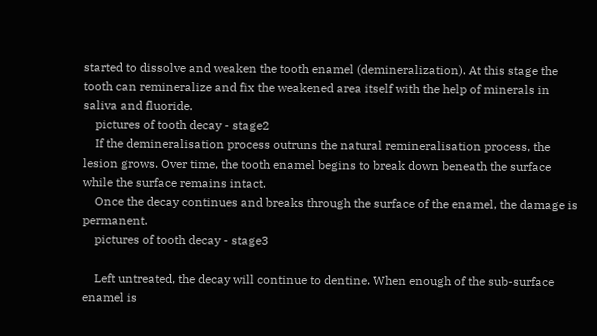started to dissolve and weaken the tooth enamel (demineralization). At this stage the tooth can remineralize and fix the weakened area itself with the help of minerals in saliva and fluoride.
    pictures of tooth decay - stage2
    If the demineralisation process outruns the natural remineralisation process, the lesion grows. Over time, the tooth enamel begins to break down beneath the surface while the surface remains intact.
    Once the decay continues and breaks through the surface of the enamel, the damage is permanent.
    pictures of tooth decay - stage3

    Left untreated, the decay will continue to dentine. When enough of the sub-surface enamel is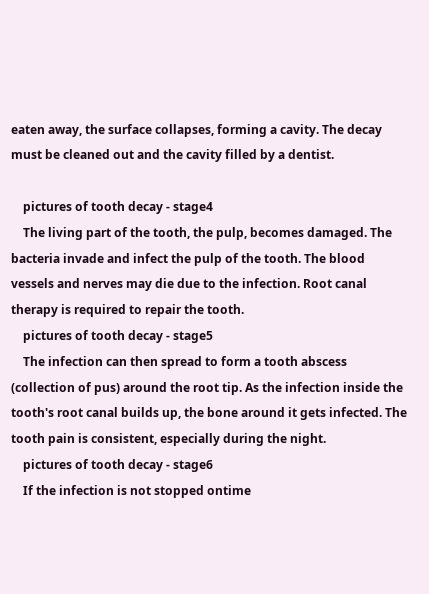eaten away, the surface collapses, forming a cavity. The decay must be cleaned out and the cavity filled by a dentist.

    pictures of tooth decay - stage4
    The living part of the tooth, the pulp, becomes damaged. The bacteria invade and infect the pulp of the tooth. The blood vessels and nerves may die due to the infection. Root canal therapy is required to repair the tooth.
    pictures of tooth decay - stage5
    The infection can then spread to form a tooth abscess (collection of pus) around the root tip. As the infection inside the tooth's root canal builds up, the bone around it gets infected. The tooth pain is consistent, especially during the night.
    pictures of tooth decay - stage6
    If the infection is not stopped ontime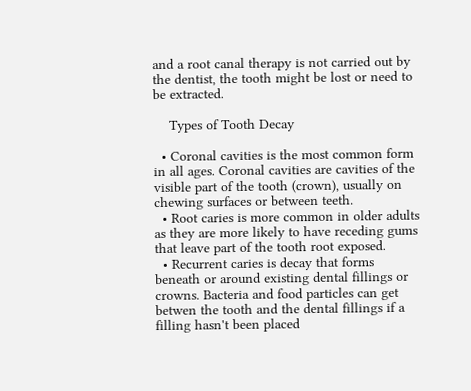and a root canal therapy is not carried out by the dentist, the tooth might be lost or need to be extracted.

    Types of Tooth Decay

  • Coronal cavities is the most common form in all ages. Coronal cavities are cavities of the visible part of the tooth (crown), usually on chewing surfaces or between teeth.
  • Root caries is more common in older adults as they are more likely to have receding gums that leave part of the tooth root exposed.
  • Recurrent caries is decay that forms beneath or around existing dental fillings or crowns. Bacteria and food particles can get betwen the tooth and the dental fillings if a filling hasn't been placed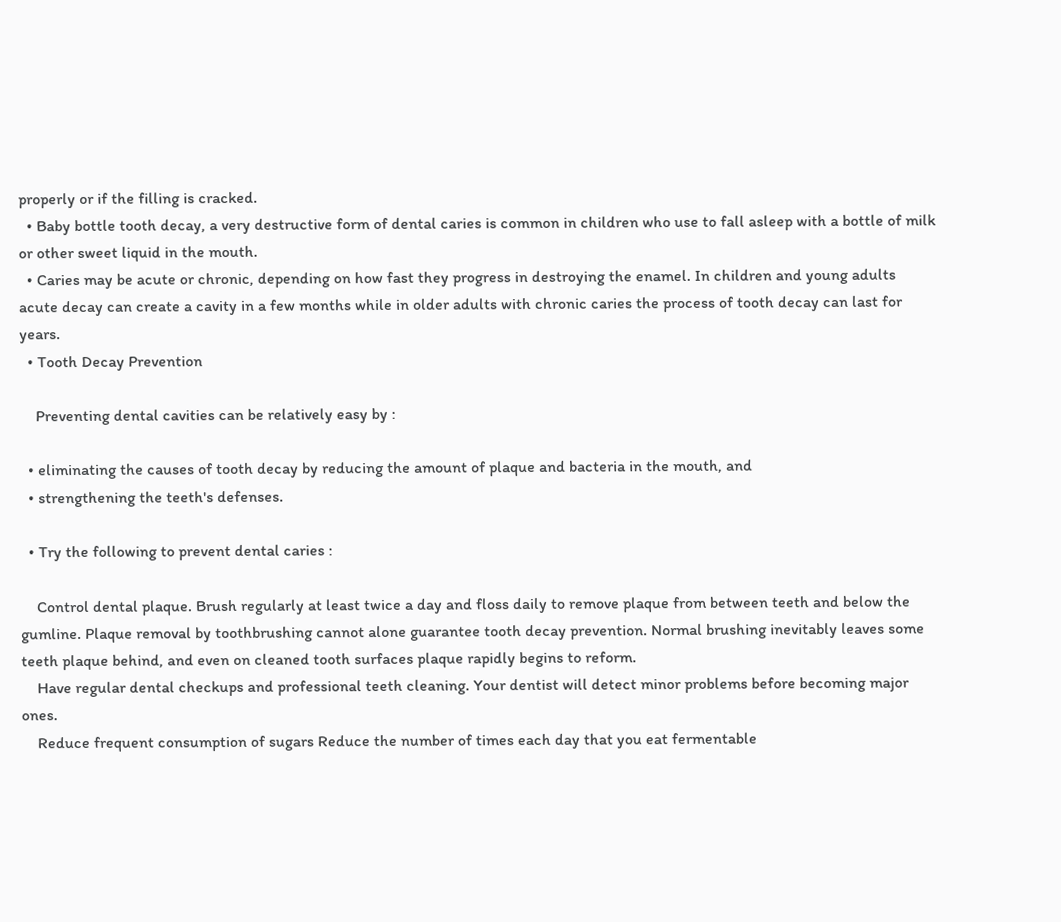properly or if the filling is cracked.
  • Baby bottle tooth decay, a very destructive form of dental caries is common in children who use to fall asleep with a bottle of milk or other sweet liquid in the mouth.
  • Caries may be acute or chronic, depending on how fast they progress in destroying the enamel. In children and young adults acute decay can create a cavity in a few months while in older adults with chronic caries the process of tooth decay can last for years.
  • Tooth Decay Prevention

    Preventing dental cavities can be relatively easy by :

  • eliminating the causes of tooth decay by reducing the amount of plaque and bacteria in the mouth, and
  • strengthening the teeth's defenses.

  • Try the following to prevent dental caries :

    Control dental plaque. Brush regularly at least twice a day and floss daily to remove plaque from between teeth and below the gumline. Plaque removal by toothbrushing cannot alone guarantee tooth decay prevention. Normal brushing inevitably leaves some teeth plaque behind, and even on cleaned tooth surfaces plaque rapidly begins to reform.
    Have regular dental checkups and professional teeth cleaning. Your dentist will detect minor problems before becoming major ones.
    Reduce frequent consumption of sugars Reduce the number of times each day that you eat fermentable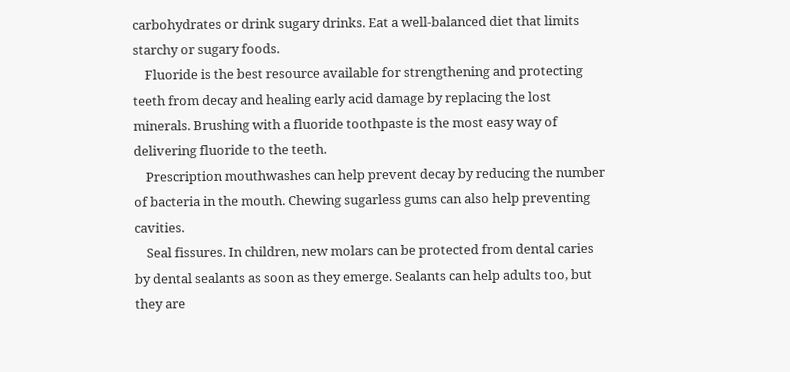carbohydrates or drink sugary drinks. Eat a well-balanced diet that limits starchy or sugary foods.
    Fluoride is the best resource available for strengthening and protecting teeth from decay and healing early acid damage by replacing the lost minerals. Brushing with a fluoride toothpaste is the most easy way of delivering fluoride to the teeth.
    Prescription mouthwashes can help prevent decay by reducing the number of bacteria in the mouth. Chewing sugarless gums can also help preventing cavities.
    Seal fissures. In children, new molars can be protected from dental caries by dental sealants as soon as they emerge. Sealants can help adults too, but they are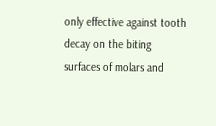only effective against tooth decay on the biting surfaces of molars and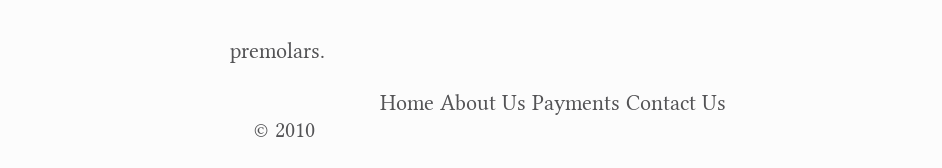premolars.

                         Home About Us Payments Contact Us
    © 2010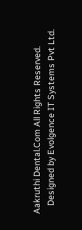Aakruthi Dental.Com All Rights Reserved.
    Designed by Evolgence IT Systems Pvt Ltd.